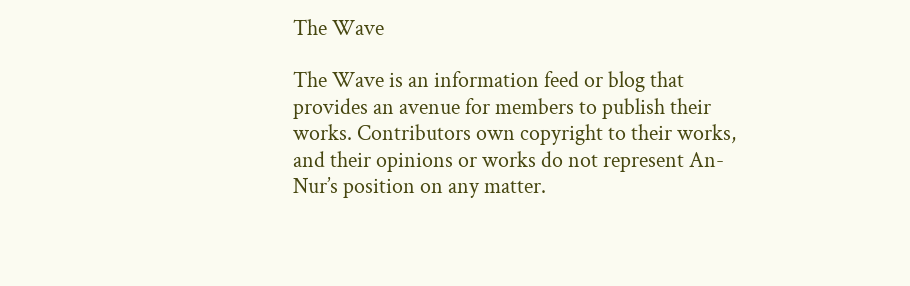The Wave

The Wave is an information feed or blog that provides an avenue for members to publish their works. Contributors own copyright to their works, and their opinions or works do not represent An-Nur’s position on any matter.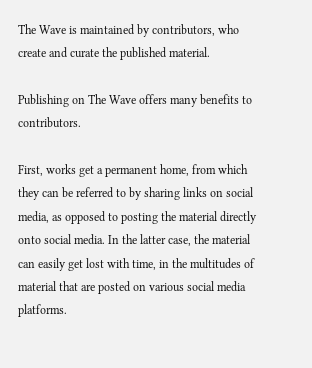The Wave is maintained by contributors, who create and curate the published material.

Publishing on The Wave offers many benefits to contributors.

First, works get a permanent home, from which they can be referred to by sharing links on social media, as opposed to posting the material directly onto social media. In the latter case, the material can easily get lost with time, in the multitudes of material that are posted on various social media platforms.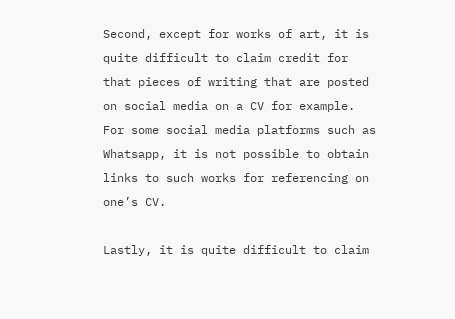Second, except for works of art, it is quite difficult to claim credit for that pieces of writing that are posted on social media on a CV for example. For some social media platforms such as Whatsapp, it is not possible to obtain links to such works for referencing on one’s CV.

Lastly, it is quite difficult to claim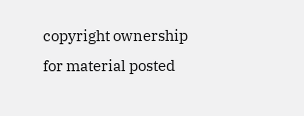copyright ownership for material posted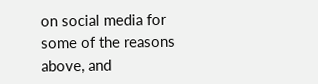on social media for some of the reasons above, and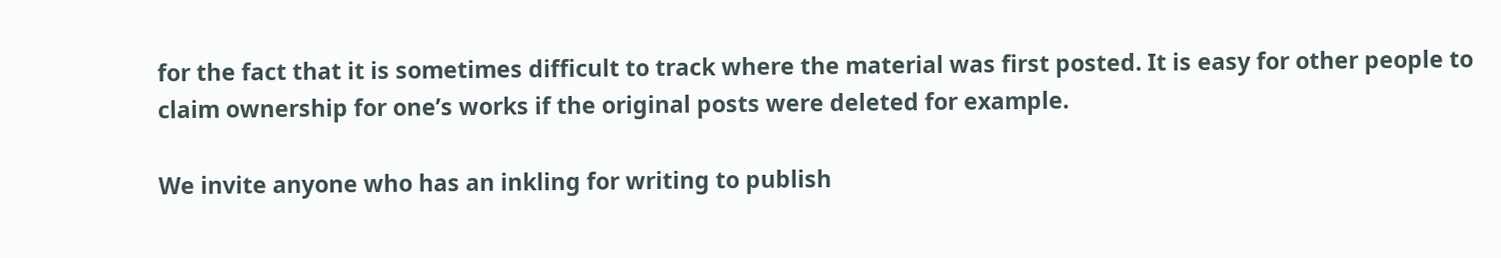for the fact that it is sometimes difficult to track where the material was first posted. It is easy for other people to claim ownership for one’s works if the original posts were deleted for example.

We invite anyone who has an inkling for writing to publish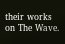their works on The Wave.